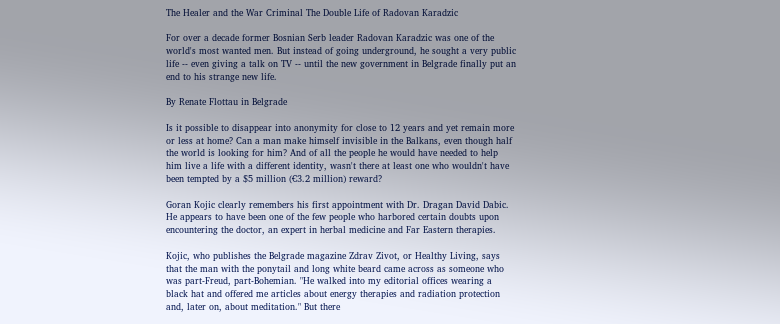The Healer and the War Criminal The Double Life of Radovan Karadzic

For over a decade former Bosnian Serb leader Radovan Karadzic was one of the world's most wanted men. But instead of going underground, he sought a very public life -- even giving a talk on TV -- until the new government in Belgrade finally put an end to his strange new life.

By Renate Flottau in Belgrade

Is it possible to disappear into anonymity for close to 12 years and yet remain more or less at home? Can a man make himself invisible in the Balkans, even though half the world is looking for him? And of all the people he would have needed to help him live a life with a different identity, wasn't there at least one who wouldn't have been tempted by a $5 million (€3.2 million) reward?

Goran Kojic clearly remembers his first appointment with Dr. Dragan David Dabic. He appears to have been one of the few people who harbored certain doubts upon encountering the doctor, an expert in herbal medicine and Far Eastern therapies.

Kojic, who publishes the Belgrade magazine Zdrav Zivot, or Healthy Living, says that the man with the ponytail and long white beard came across as someone who was part-Freud, part-Bohemian. "He walked into my editorial offices wearing a black hat and offered me articles about energy therapies and radiation protection and, later on, about meditation." But there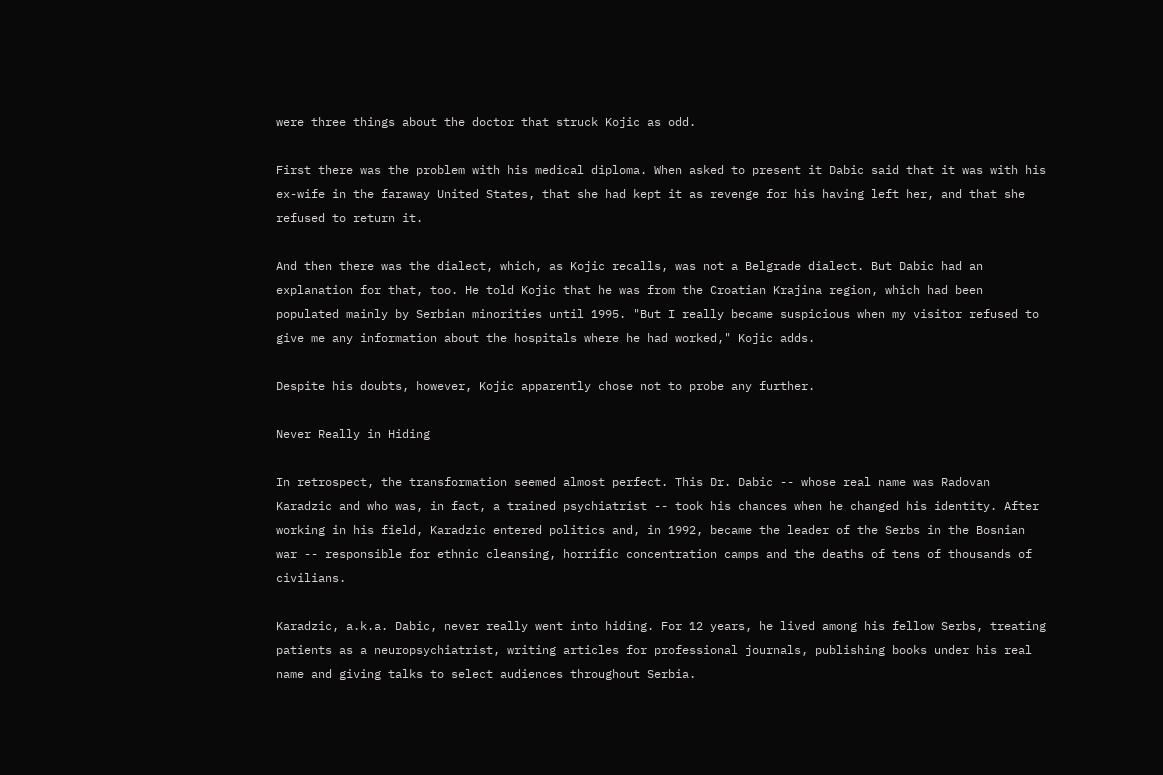were three things about the doctor that struck Kojic as odd.

First there was the problem with his medical diploma. When asked to present it Dabic said that it was with his ex-wife in the faraway United States, that she had kept it as revenge for his having left her, and that she refused to return it.

And then there was the dialect, which, as Kojic recalls, was not a Belgrade dialect. But Dabic had an explanation for that, too. He told Kojic that he was from the Croatian Krajina region, which had been populated mainly by Serbian minorities until 1995. "But I really became suspicious when my visitor refused to give me any information about the hospitals where he had worked," Kojic adds.

Despite his doubts, however, Kojic apparently chose not to probe any further.

Never Really in Hiding

In retrospect, the transformation seemed almost perfect. This Dr. Dabic -- whose real name was Radovan Karadzic and who was, in fact, a trained psychiatrist -- took his chances when he changed his identity. After working in his field, Karadzic entered politics and, in 1992, became the leader of the Serbs in the Bosnian war -- responsible for ethnic cleansing, horrific concentration camps and the deaths of tens of thousands of civilians.

Karadzic, a.k.a. Dabic, never really went into hiding. For 12 years, he lived among his fellow Serbs, treating patients as a neuropsychiatrist, writing articles for professional journals, publishing books under his real name and giving talks to select audiences throughout Serbia.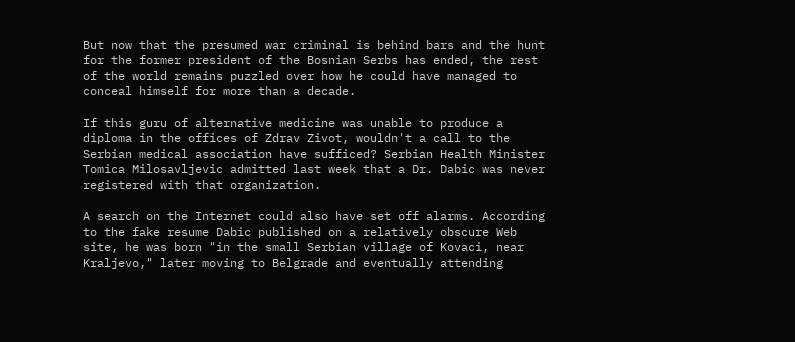But now that the presumed war criminal is behind bars and the hunt for the former president of the Bosnian Serbs has ended, the rest of the world remains puzzled over how he could have managed to conceal himself for more than a decade.

If this guru of alternative medicine was unable to produce a diploma in the offices of Zdrav Zivot, wouldn't a call to the Serbian medical association have sufficed? Serbian Health Minister Tomica Milosavljevic admitted last week that a Dr. Dabic was never registered with that organization.

A search on the Internet could also have set off alarms. According to the fake resume Dabic published on a relatively obscure Web site, he was born "in the small Serbian village of Kovaci, near Kraljevo," later moving to Belgrade and eventually attending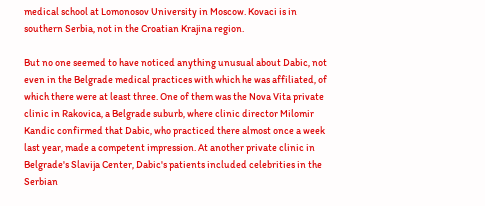medical school at Lomonosov University in Moscow. Kovaci is in southern Serbia, not in the Croatian Krajina region.

But no one seemed to have noticed anything unusual about Dabic, not even in the Belgrade medical practices with which he was affiliated, of which there were at least three. One of them was the Nova Vita private clinic in Rakovica, a Belgrade suburb, where clinic director Milomir Kandic confirmed that Dabic, who practiced there almost once a week last year, made a competent impression. At another private clinic in Belgrade's Slavija Center, Dabic's patients included celebrities in the Serbian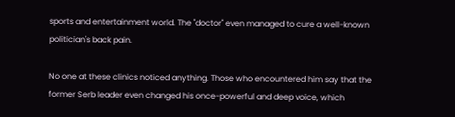sports and entertainment world. The "doctor" even managed to cure a well-known politician's back pain.

No one at these clinics noticed anything. Those who encountered him say that the former Serb leader even changed his once-powerful and deep voice, which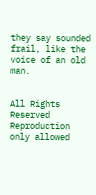they say sounded frail, like the voice of an old man.


All Rights Reserved
Reproduction only allowed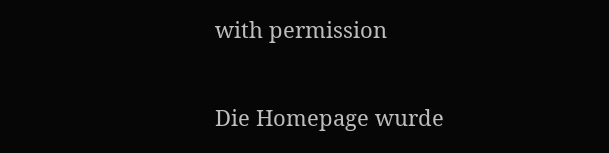with permission

Die Homepage wurde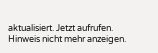aktualisiert. Jetzt aufrufen.
Hinweis nicht mehr anzeigen.